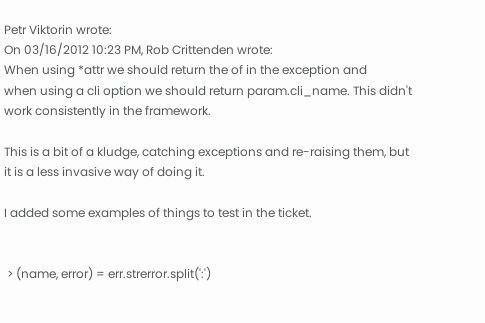Petr Viktorin wrote:
On 03/16/2012 10:23 PM, Rob Crittenden wrote:
When using *attr we should return the of in the exception and
when using a cli option we should return param.cli_name. This didn't
work consistently in the framework.

This is a bit of a kludge, catching exceptions and re-raising them, but
it is a less invasive way of doing it.

I added some examples of things to test in the ticket.


 > (name, error) = err.strerror.split(':')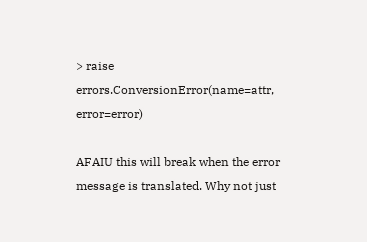> raise errors.ConversionError(name=attr, error=error)

AFAIU this will break when the error message is translated. Why not just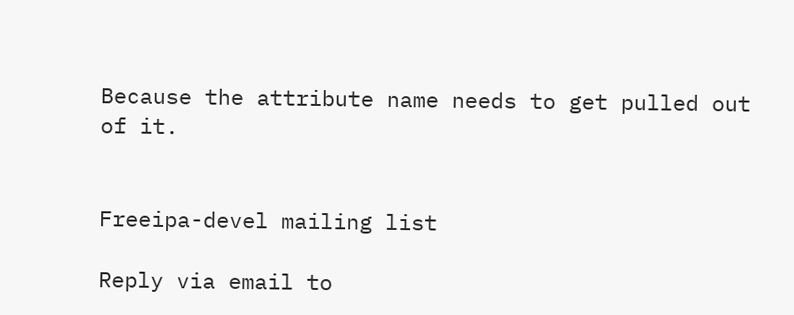Because the attribute name needs to get pulled out of it.


Freeipa-devel mailing list

Reply via email to